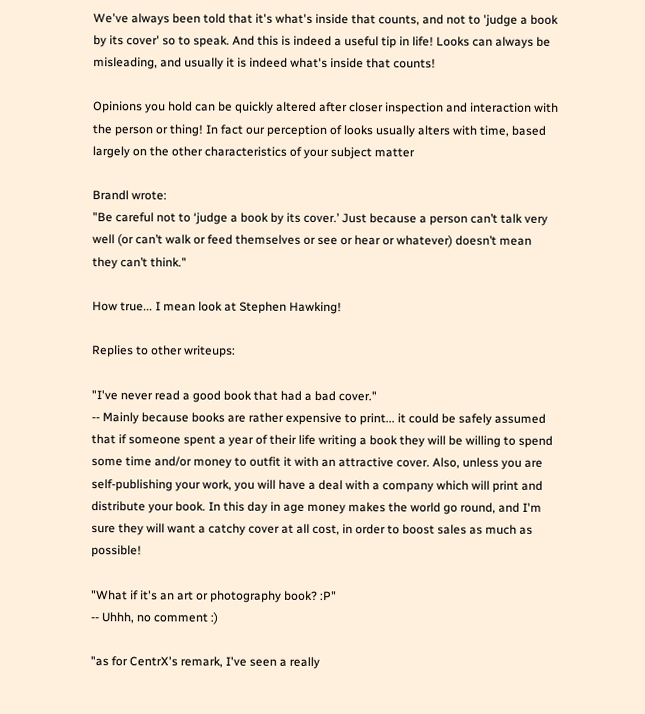We've always been told that it's what's inside that counts, and not to 'judge a book by its cover' so to speak. And this is indeed a useful tip in life! Looks can always be misleading, and usually it is indeed what's inside that counts!

Opinions you hold can be quickly altered after closer inspection and interaction with the person or thing! In fact our perception of looks usually alters with time, based largely on the other characteristics of your subject matter

Brandl wrote:
"Be careful not to ‘judge a book by its cover.’ Just because a person can’t talk very well (or can’t walk or feed themselves or see or hear or whatever) doesn’t mean they can’t think."

How true... I mean look at Stephen Hawking!

Replies to other writeups:

"I've never read a good book that had a bad cover."
-- Mainly because books are rather expensive to print... it could be safely assumed that if someone spent a year of their life writing a book they will be willing to spend some time and/or money to outfit it with an attractive cover. Also, unless you are self-publishing your work, you will have a deal with a company which will print and distribute your book. In this day in age money makes the world go round, and I'm sure they will want a catchy cover at all cost, in order to boost sales as much as possible!

"What if it's an art or photography book? :P"
-- Uhhh, no comment :)

"as for CentrX's remark, I've seen a really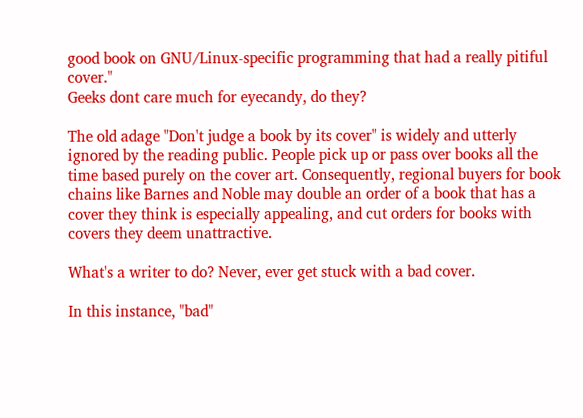good book on GNU/Linux-specific programming that had a really pitiful cover."
Geeks dont care much for eyecandy, do they?

The old adage "Don't judge a book by its cover" is widely and utterly ignored by the reading public. People pick up or pass over books all the time based purely on the cover art. Consequently, regional buyers for book chains like Barnes and Noble may double an order of a book that has a cover they think is especially appealing, and cut orders for books with covers they deem unattractive.

What's a writer to do? Never, ever get stuck with a bad cover.

In this instance, "bad"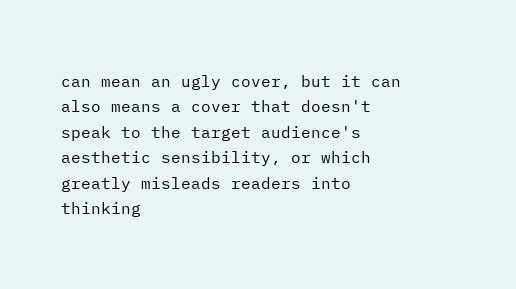can mean an ugly cover, but it can also means a cover that doesn't speak to the target audience's aesthetic sensibility, or which greatly misleads readers into thinking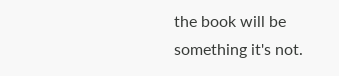the book will be something it's not.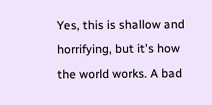Yes, this is shallow and horrifying, but it's how the world works. A bad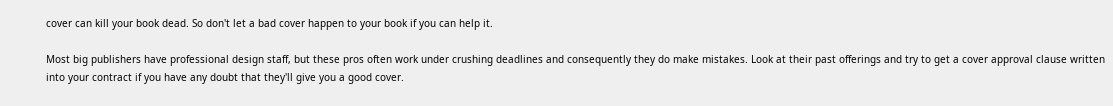cover can kill your book dead. So don't let a bad cover happen to your book if you can help it.

Most big publishers have professional design staff, but these pros often work under crushing deadlines and consequently they do make mistakes. Look at their past offerings and try to get a cover approval clause written into your contract if you have any doubt that they'll give you a good cover.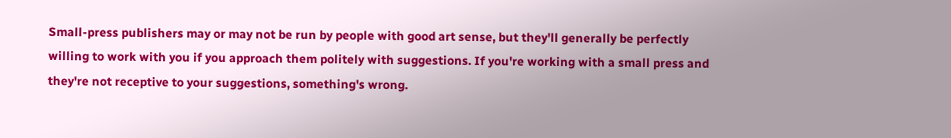Small-press publishers may or may not be run by people with good art sense, but they'll generally be perfectly willing to work with you if you approach them politely with suggestions. If you're working with a small press and they're not receptive to your suggestions, something's wrong.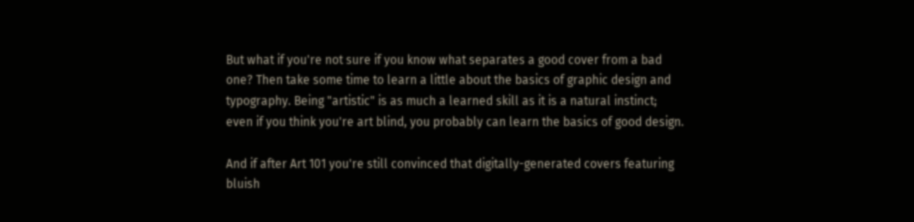But what if you're not sure if you know what separates a good cover from a bad one? Then take some time to learn a little about the basics of graphic design and typography. Being "artistic" is as much a learned skill as it is a natural instinct; even if you think you're art blind, you probably can learn the basics of good design.

And if after Art 101 you're still convinced that digitally-generated covers featuring bluish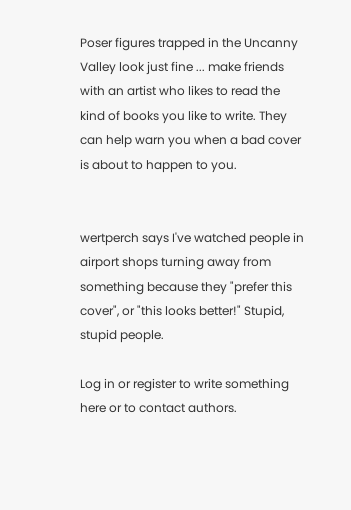Poser figures trapped in the Uncanny Valley look just fine ... make friends with an artist who likes to read the kind of books you like to write. They can help warn you when a bad cover is about to happen to you.


wertperch says I've watched people in airport shops turning away from something because they "prefer this cover", or "this looks better!" Stupid, stupid people.

Log in or register to write something here or to contact authors.